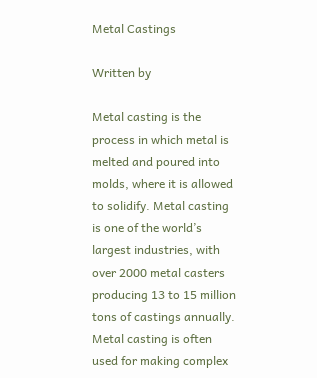Metal Castings

Written by

Metal casting is the process in which metal is melted and poured into molds, where it is allowed to solidify. Metal casting is one of the world’s largest industries, with over 2000 metal casters producing 13 to 15 million tons of castings annually. Metal casting is often used for making complex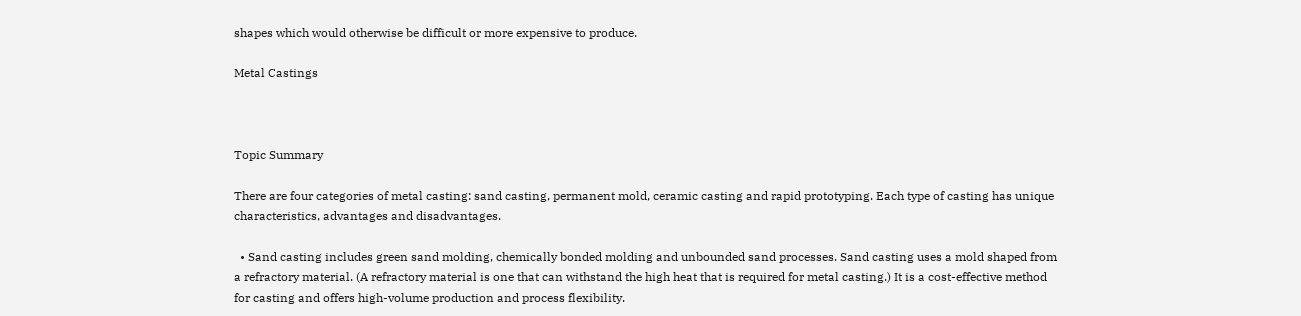shapes which would otherwise be difficult or more expensive to produce.

Metal Castings



Topic Summary

There are four categories of metal casting: sand casting, permanent mold, ceramic casting and rapid prototyping. Each type of casting has unique characteristics, advantages and disadvantages.

  • Sand casting includes green sand molding, chemically bonded molding and unbounded sand processes. Sand casting uses a mold shaped from a refractory material. (A refractory material is one that can withstand the high heat that is required for metal casting.) It is a cost-effective method for casting and offers high-volume production and process flexibility.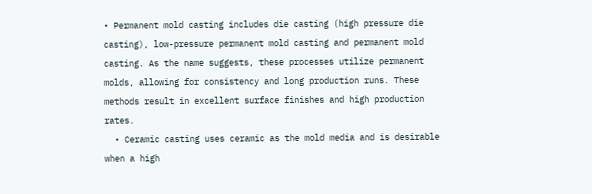• Permanent mold casting includes die casting (high pressure die casting), low-pressure permanent mold casting and permanent mold casting. As the name suggests, these processes utilize permanent molds, allowing for consistency and long production runs. These methods result in excellent surface finishes and high production rates.
  • Ceramic casting uses ceramic as the mold media and is desirable when a high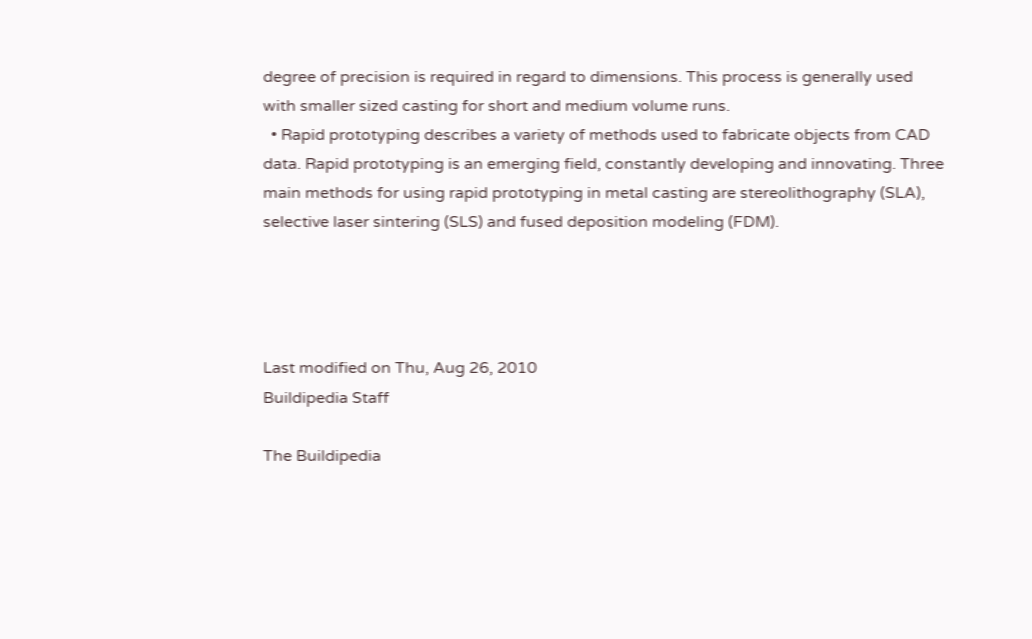degree of precision is required in regard to dimensions. This process is generally used with smaller sized casting for short and medium volume runs.
  • Rapid prototyping describes a variety of methods used to fabricate objects from CAD data. Rapid prototyping is an emerging field, constantly developing and innovating. Three main methods for using rapid prototyping in metal casting are stereolithography (SLA), selective laser sintering (SLS) and fused deposition modeling (FDM).




Last modified on Thu, Aug 26, 2010
Buildipedia Staff

The Buildipedia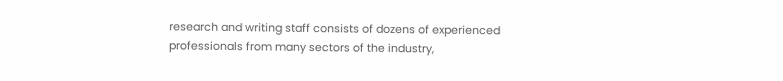research and writing staff consists of dozens of experienced professionals from many sectors of the industry,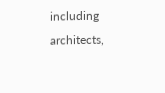including architects,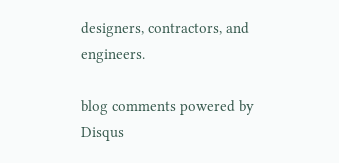designers, contractors, and engineers.

blog comments powered by Disqus